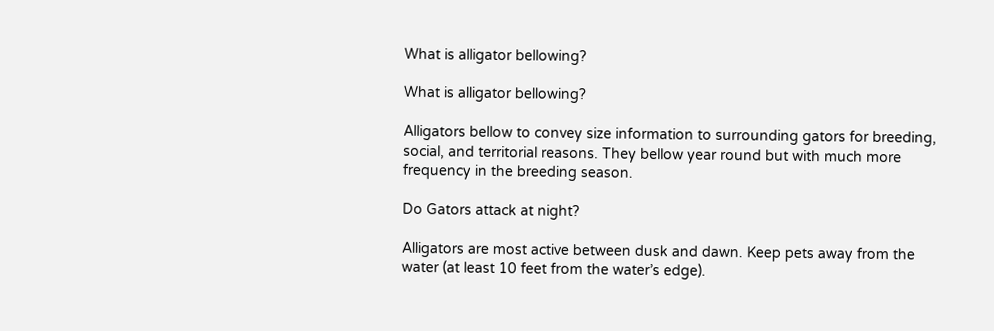What is alligator bellowing?

What is alligator bellowing?

Alligators bellow to convey size information to surrounding gators for breeding, social, and territorial reasons. They bellow year round but with much more frequency in the breeding season.

Do Gators attack at night?

Alligators are most active between dusk and dawn. Keep pets away from the water (at least 10 feet from the water’s edge).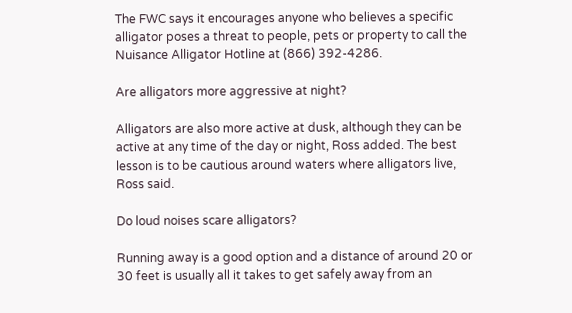The FWC says it encourages anyone who believes a specific alligator poses a threat to people, pets or property to call the Nuisance Alligator Hotline at (866) 392-4286.

Are alligators more aggressive at night?

Alligators are also more active at dusk, although they can be active at any time of the day or night, Ross added. The best lesson is to be cautious around waters where alligators live, Ross said.

Do loud noises scare alligators?

Running away is a good option and a distance of around 20 or 30 feet is usually all it takes to get safely away from an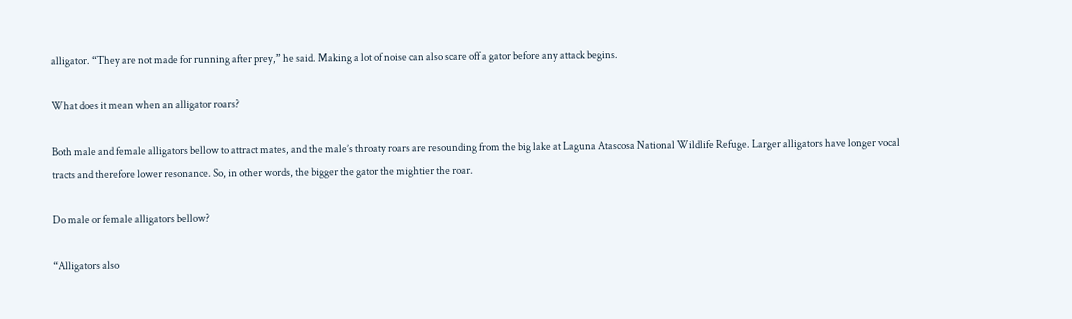alligator. “They are not made for running after prey,” he said. Making a lot of noise can also scare off a gator before any attack begins.

What does it mean when an alligator roars?

Both male and female alligators bellow to attract mates, and the male’s throaty roars are resounding from the big lake at Laguna Atascosa National Wildlife Refuge. Larger alligators have longer vocal tracts and therefore lower resonance. So, in other words, the bigger the gator the mightier the roar.

Do male or female alligators bellow?

“Alligators also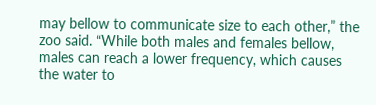may bellow to communicate size to each other,” the zoo said. “While both males and females bellow, males can reach a lower frequency, which causes the water to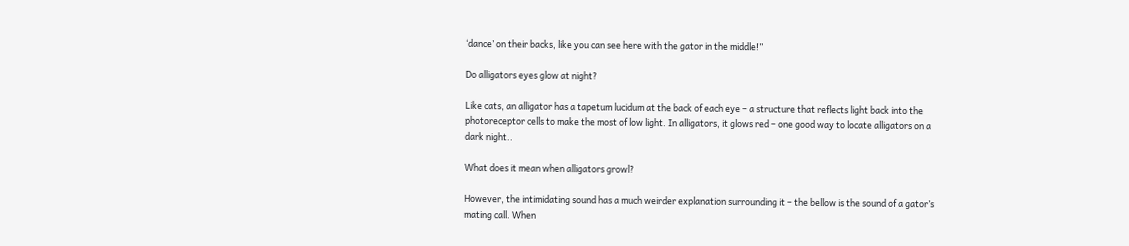‘dance’ on their backs, like you can see here with the gator in the middle!”

Do alligators eyes glow at night?

Like cats, an alligator has a tapetum lucidum at the back of each eye – a structure that reflects light back into the photoreceptor cells to make the most of low light. In alligators, it glows red – one good way to locate alligators on a dark night..

What does it mean when alligators growl?

However, the intimidating sound has a much weirder explanation surrounding it – the bellow is the sound of a gator’s mating call. When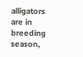alligators are in breeding season,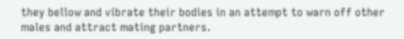they bellow and vibrate their bodies in an attempt to warn off other males and attract mating partners.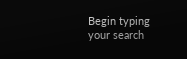Begin typing your search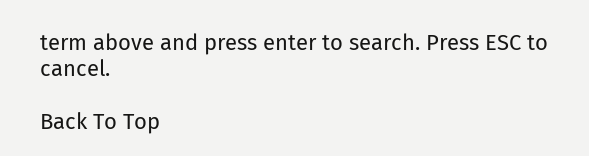term above and press enter to search. Press ESC to cancel.

Back To Top